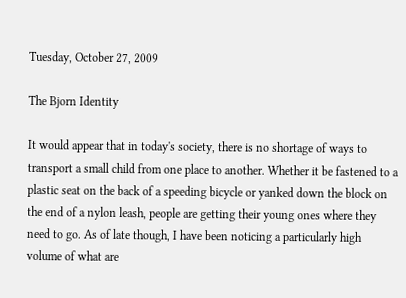Tuesday, October 27, 2009

The Bjorn Identity

It would appear that in today's society, there is no shortage of ways to transport a small child from one place to another. Whether it be fastened to a plastic seat on the back of a speeding bicycle or yanked down the block on the end of a nylon leash, people are getting their young ones where they need to go. As of late though, I have been noticing a particularly high volume of what are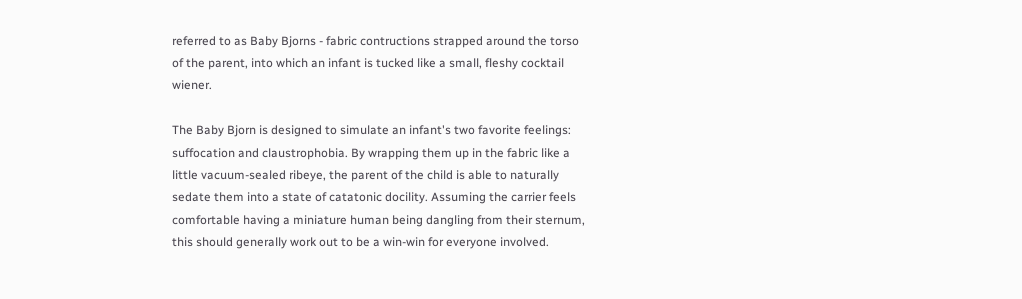referred to as Baby Bjorns - fabric contructions strapped around the torso of the parent, into which an infant is tucked like a small, fleshy cocktail wiener.

The Baby Bjorn is designed to simulate an infant's two favorite feelings: suffocation and claustrophobia. By wrapping them up in the fabric like a little vacuum-sealed ribeye, the parent of the child is able to naturally sedate them into a state of catatonic docility. Assuming the carrier feels comfortable having a miniature human being dangling from their sternum, this should generally work out to be a win-win for everyone involved.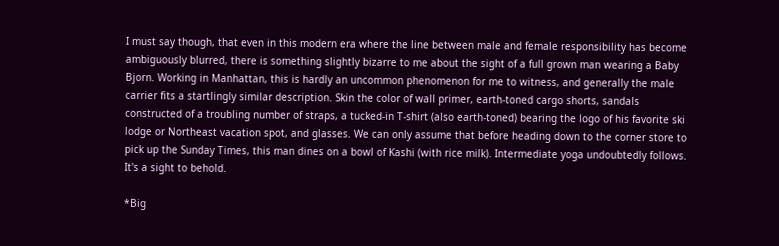I must say though, that even in this modern era where the line between male and female responsibility has become ambiguously blurred, there is something slightly bizarre to me about the sight of a full grown man wearing a Baby Bjorn. Working in Manhattan, this is hardly an uncommon phenomenon for me to witness, and generally the male carrier fits a startlingly similar description. Skin the color of wall primer, earth-toned cargo shorts, sandals constructed of a troubling number of straps, a tucked-in T-shirt (also earth-toned) bearing the logo of his favorite ski lodge or Northeast vacation spot, and glasses. We can only assume that before heading down to the corner store to pick up the Sunday Times, this man dines on a bowl of Kashi (with rice milk). Intermediate yoga undoubtedly follows. It's a sight to behold.

*Big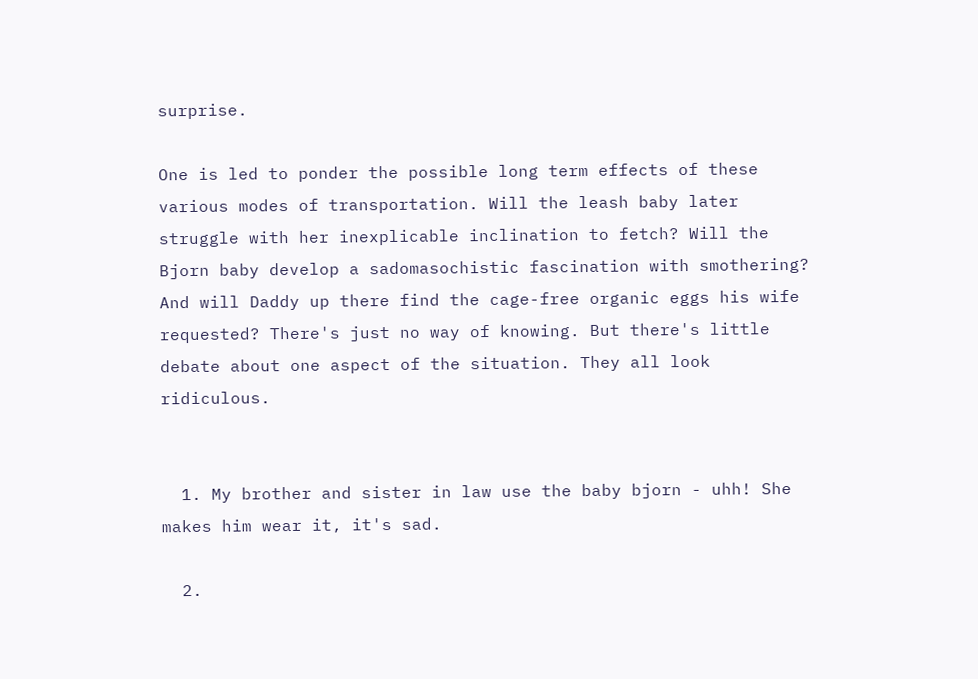surprise.

One is led to ponder the possible long term effects of these various modes of transportation. Will the leash baby later struggle with her inexplicable inclination to fetch? Will the Bjorn baby develop a sadomasochistic fascination with smothering? And will Daddy up there find the cage-free organic eggs his wife requested? There's just no way of knowing. But there's little debate about one aspect of the situation. They all look ridiculous.


  1. My brother and sister in law use the baby bjorn - uhh! She makes him wear it, it's sad.

  2.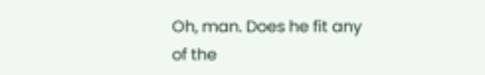Oh, man. Does he fit any of the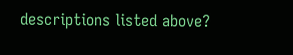descriptions listed above?